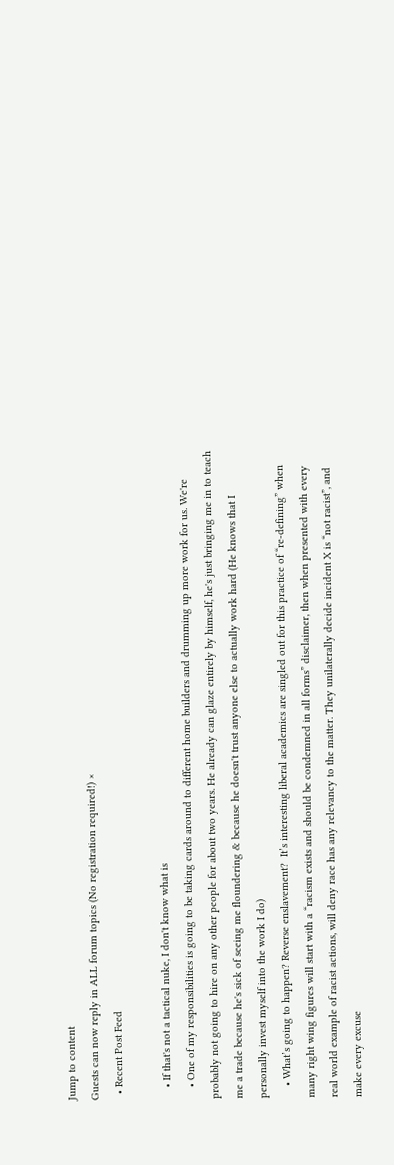Jump to content
Guests can now reply in ALL forum topics (No registration required!) ×
  • Recent Post Feed

    • If that's not a tactical nuke, I don't know what is
    • One of my responsibilities is going to be taking cards around to different home builders and drumming up more work for us. We're probably not going to hire on any other people for about two years. He already can glaze entirely by himself, he's just bringing me in to teach me a trade because he's sick of seeing me floundering & because he doesn't trust anyone else to actually work hard (He knows that I personally invest myself into the work I do)
    • What’s going to happen? Reverse enslavement?  It’s interesting liberal academics are singled out for this practice of “re-defining” when many right wing figures will start with a “racism exists and should be condemned in all forms” disclaimer, then when presented with every real world example of racist actions, will deny race has any relevancy to the matter. They unilaterally decide incident X is “not racist”, and make every excuse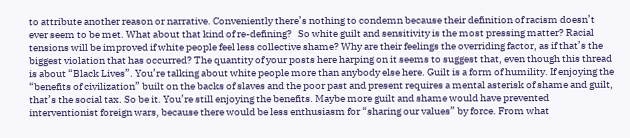to attribute another reason or narrative. Conveniently there’s nothing to condemn because their definition of racism doesn’t ever seem to be met. What about that kind of re-defining?   So white guilt and sensitivity is the most pressing matter? Racial tensions will be improved if white people feel less collective shame? Why are their feelings the overriding factor, as if that’s the biggest violation that has occurred? The quantity of your posts here harping on it seems to suggest that, even though this thread is about “Black Lives”. You’re talking about white people more than anybody else here. Guilt is a form of humility. If enjoying the “benefits of civilization” built on the backs of slaves and the poor past and present requires a mental asterisk of shame and guilt, that’s the social tax. So be it. You’re still enjoying the benefits. Maybe more guilt and shame would have prevented interventionist foreign wars, because there would be less enthusiasm for “sharing our values” by force. From what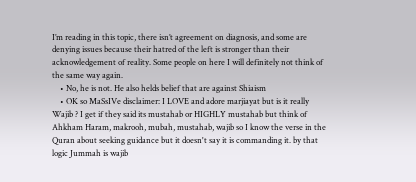I’m reading in this topic, there isn’t agreement on diagnosis, and some are denying issues because their hatred of the left is stronger than their acknowledgement of reality. Some people on here I will definitely not think of the same way again.
    • No, he is not. He also helds belief that are against Shiaism
    • OK so MaSsIVe disclaimer: I LOVE and adore marjiayat but is it really Wajib ? I get if they said its mustahab or HIGHLY mustahab but think of Ahkham Haram, makrooh, mubah, mustahab, wajib so I know the verse in the Quran about seeking guidance but it doesn't say it is commanding it. by that logic Jummah is wajib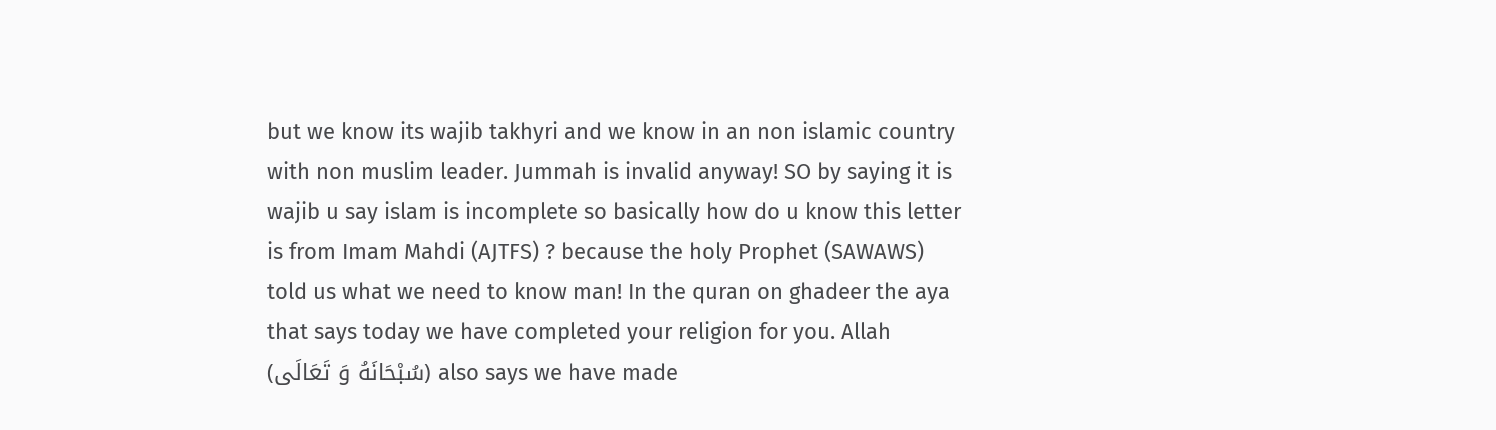but we know its wajib takhyri and we know in an non islamic country with non muslim leader. Jummah is invalid anyway! SO by saying it is wajib u say islam is incomplete so basically how do u know this letter is from Imam Mahdi (AJTFS) ? because the holy Prophet (SAWAWS) told us what we need to know man! In the quran on ghadeer the aya that says today we have completed your religion for you. Allah (سُبْحَانَهُ وَ تَعَالَى) also says we have made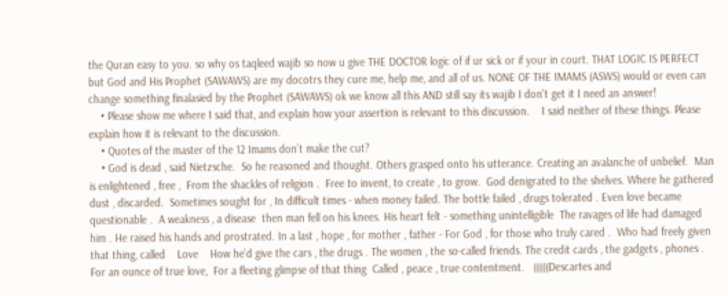the Quran easy to you. so why os taqleed wajib so now u give THE DOCTOR logic of if ur sick or if your in court. THAT LOGIC IS PERFECT but God and His Prophet (SAWAWS) are my docotrs they cure me, help me, and all of us. NONE OF THE IMAMS (ASWS) would or even can change something finalasied by the Prophet (SAWAWS) ok we know all this AND still say its wajib I don't get it I need an answer!
    • Please show me where I said that, and explain how your assertion is relevant to this discussion.    I said neither of these things. Please explain how it is relevant to the discussion.
    • Quotes of the master of the 12 Imams don’t make the cut?
    • God is dead , said Nietzsche.  So he reasoned and thought. Others grasped onto his utterance. Creating an avalanche of unbelief.  Man is enlightened , free ,  From the shackles of religion .  Free to invent, to create , to grow.  God denigrated to the shelves. Where he gathered dust , discarded.  Sometimes sought for , In difficult times - when money failed. The bottle failed , drugs tolerated . Even love became questionable .  A weakness , a disease  then man fell on his knees. His heart felt - something unintelligible  The ravages of life had damaged him . He raised his hands and prostrated. In a last , hope , for mother , father - For God , for those who truly cared .  Who had freely given that thing, called    Love    How he’d give the cars , the drugs . The women , the so-called friends. The credit cards , the gadgets , phones . For an ounce of true love,  For a fleeting glimpse of that thing  Called , peace , true contentment.   (((((Descartes and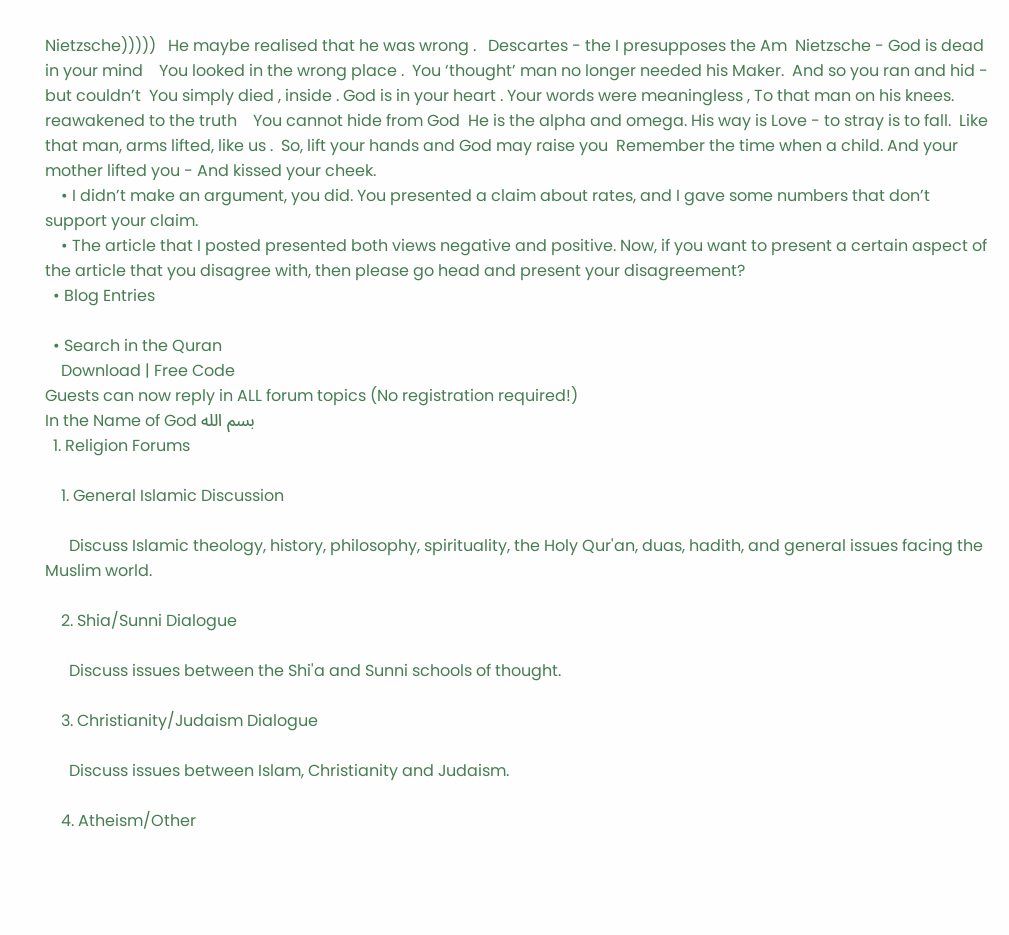Nietzsche)))))   He maybe realised that he was wrong .   Descartes - the I presupposes the Am  Nietzsche - God is dead in your mind    You looked in the wrong place .  You ‘thought’ man no longer needed his Maker.  And so you ran and hid - but couldn’t  You simply died , inside . God is in your heart . Your words were meaningless , To that man on his knees.  reawakened to the truth    You cannot hide from God  He is the alpha and omega. His way is Love - to stray is to fall.  Like that man, arms lifted, like us .  So, lift your hands and God may raise you  Remember the time when a child. And your mother lifted you - And kissed your cheek.
    • I didn’t make an argument, you did. You presented a claim about rates, and I gave some numbers that don’t support your claim.
    • The article that I posted presented both views negative and positive. Now, if you want to present a certain aspect of the article that you disagree with, then please go head and present your disagreement?
  • Blog Entries

  • Search in the Quran
    Download | Free Code
Guests can now reply in ALL forum topics (No registration required!)
In the Name of God بسم الله
  1. Religion Forums

    1. General Islamic Discussion

      Discuss Islamic theology, history, philosophy, spirituality, the Holy Qur'an, duas, hadith, and general issues facing the Muslim world.

    2. Shia/Sunni Dialogue

      Discuss issues between the Shi'a and Sunni schools of thought.

    3. Christianity/Judaism Dialogue

      Discuss issues between Islam, Christianity and Judaism.

    4. Atheism/Other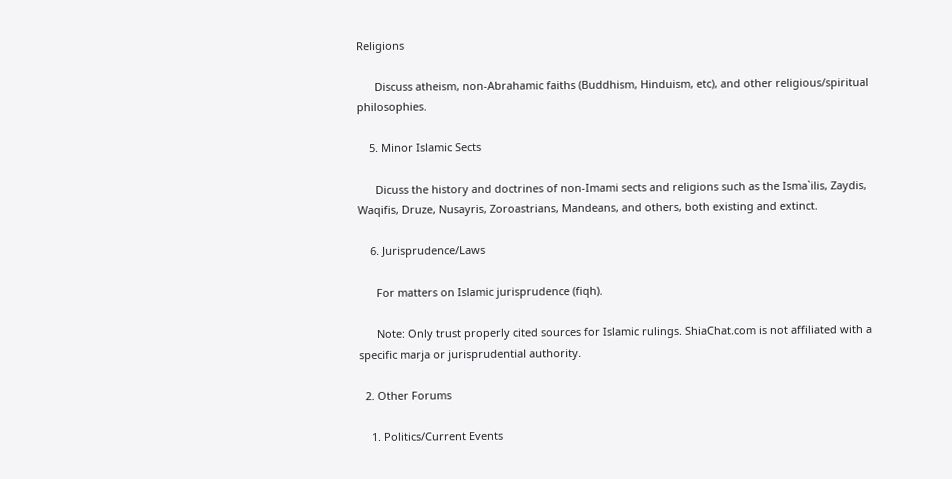Religions

      Discuss atheism, non-Abrahamic faiths (Buddhism, Hinduism, etc), and other religious/spiritual philosophies.

    5. Minor Islamic Sects

      Dicuss the history and doctrines of non-Imami sects and religions such as the Isma`ilis, Zaydis, Waqifis, Druze, Nusayris, Zoroastrians, Mandeans, and others, both existing and extinct.

    6. Jurisprudence/Laws

      For matters on Islamic jurisprudence (fiqh).

      Note: Only trust properly cited sources for Islamic rulings. ShiaChat.com is not affiliated with a specific marja or jurisprudential authority.

  2. Other Forums

    1. Politics/Current Events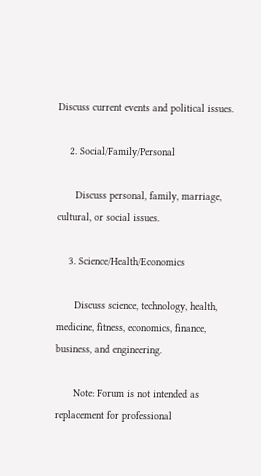Discuss current events and political issues.

    2. Social/Family/Personal

      Discuss personal, family, marriage, cultural, or social issues.

    3. Science/Health/Economics

      Discuss science, technology, health, medicine, fitness, economics, finance, business, and engineering.

      Note: Forum is not intended as replacement for professional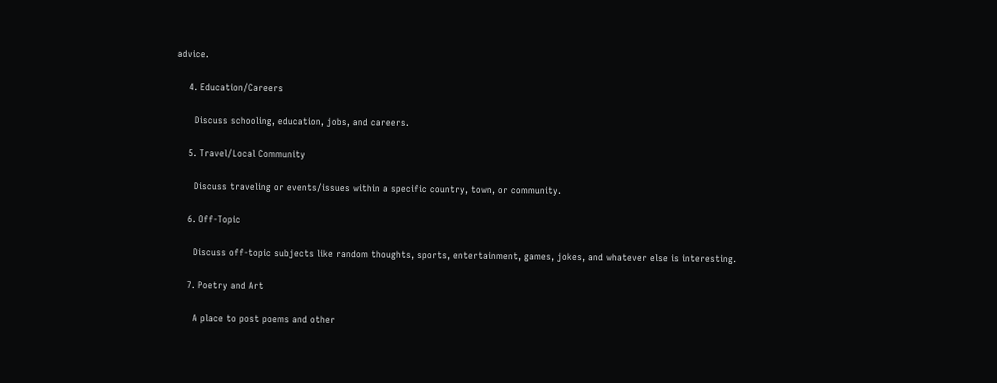advice.

    4. Education/Careers

      Discuss schooling, education, jobs, and careers.

    5. Travel/Local Community

      Discuss traveling or events/issues within a specific country, town, or community.

    6. Off-Topic

      Discuss off-topic subjects like random thoughts, sports, entertainment, games, jokes, and whatever else is interesting.

    7. Poetry and Art

      A place to post poems and other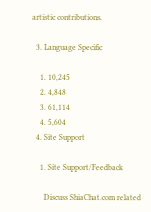artistic contributions.

  3. Language Specific

    1. 10,245
    2. 4,848
    3. 61,114
    4. 5,604
  4. Site Support

    1. Site Support/Feedback

      Discuss ShiaChat.com related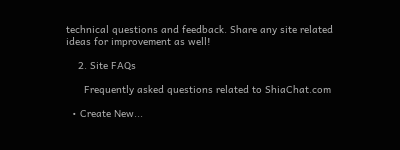technical questions and feedback. Share any site related ideas for improvement as well!

    2. Site FAQs

      Frequently asked questions related to ShiaChat.com

  • Create New...